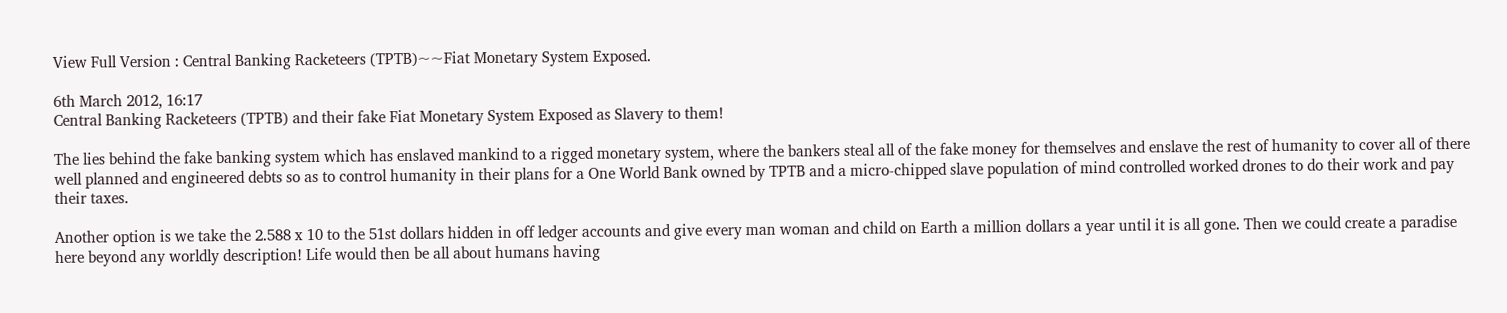View Full Version : Central Banking Racketeers (TPTB)~~Fiat Monetary System Exposed.

6th March 2012, 16:17
Central Banking Racketeers (TPTB) and their fake Fiat Monetary System Exposed as Slavery to them!

The lies behind the fake banking system which has enslaved mankind to a rigged monetary system, where the bankers steal all of the fake money for themselves and enslave the rest of humanity to cover all of there well planned and engineered debts so as to control humanity in their plans for a One World Bank owned by TPTB and a micro-chipped slave population of mind controlled worked drones to do their work and pay their taxes.

Another option is we take the 2.588 x 10 to the 51st dollars hidden in off ledger accounts and give every man woman and child on Earth a million dollars a year until it is all gone. Then we could create a paradise here beyond any worldly description! Life would then be all about humans having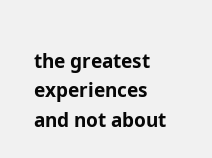the greatest experiences and not about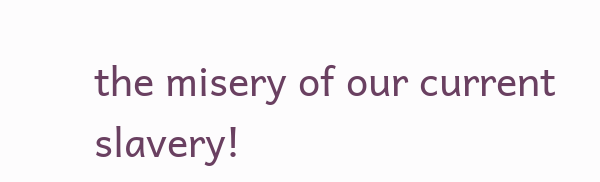the misery of our current slavery!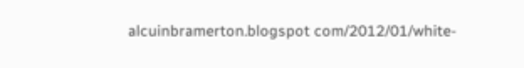alcuinbramerton.blogspot com/2012/01/white-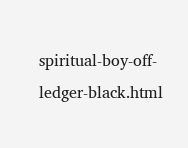spiritual-boy-off-ledger-black.html